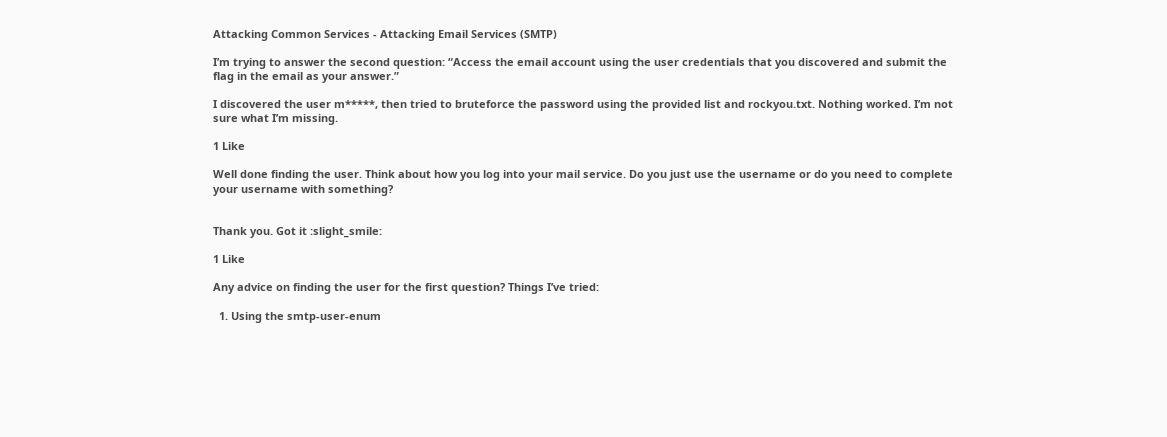Attacking Common Services - Attacking Email Services (SMTP)

I’m trying to answer the second question: “Access the email account using the user credentials that you discovered and submit the flag in the email as your answer.”

I discovered the user m*****, then tried to bruteforce the password using the provided list and rockyou.txt. Nothing worked. I’m not sure what I’m missing.

1 Like

Well done finding the user. Think about how you log into your mail service. Do you just use the username or do you need to complete your username with something?


Thank you. Got it :slight_smile:

1 Like

Any advice on finding the user for the first question? Things I’ve tried:

  1. Using the smtp-user-enum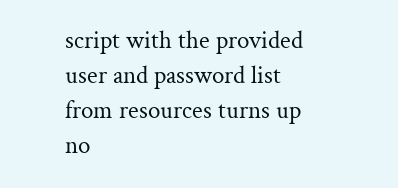script with the provided user and password list from resources turns up no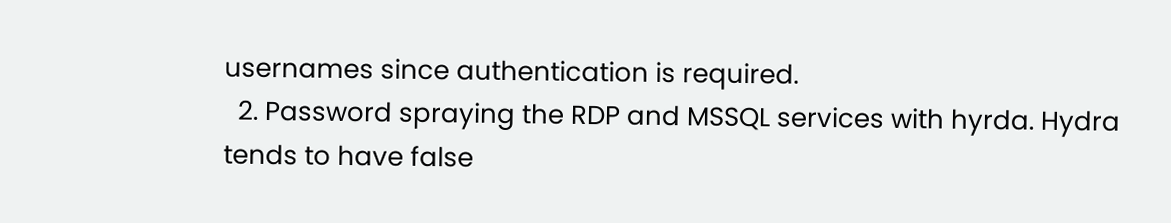usernames since authentication is required.
  2. Password spraying the RDP and MSSQL services with hyrda. Hydra tends to have false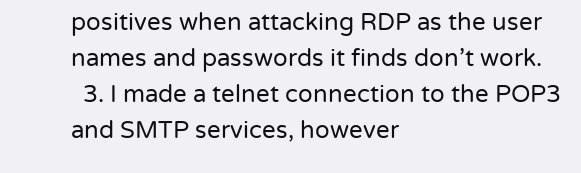positives when attacking RDP as the user names and passwords it finds don’t work.
  3. I made a telnet connection to the POP3 and SMTP services, however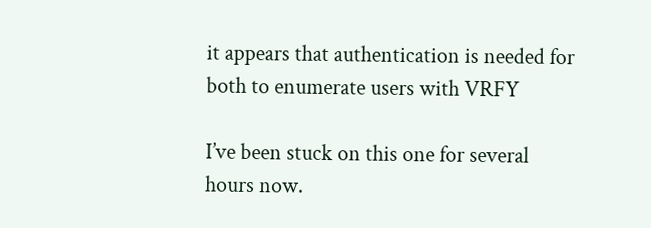it appears that authentication is needed for both to enumerate users with VRFY

I’ve been stuck on this one for several hours now.